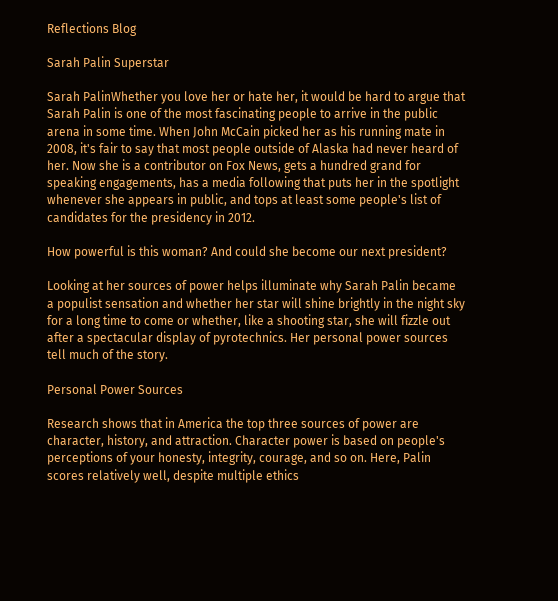Reflections Blog

Sarah Palin Superstar

Sarah PalinWhether you love her or hate her, it would be hard to argue that Sarah Palin is one of the most fascinating people to arrive in the public arena in some time. When John McCain picked her as his running mate in 2008, it's fair to say that most people outside of Alaska had never heard of her. Now she is a contributor on Fox News, gets a hundred grand for speaking engagements, has a media following that puts her in the spotlight whenever she appears in public, and tops at least some people's list of candidates for the presidency in 2012.

How powerful is this woman? And could she become our next president?

Looking at her sources of power helps illuminate why Sarah Palin became a populist sensation and whether her star will shine brightly in the night sky for a long time to come or whether, like a shooting star, she will fizzle out after a spectacular display of pyrotechnics. Her personal power sources tell much of the story.

Personal Power Sources

Research shows that in America the top three sources of power are character, history, and attraction. Character power is based on people's perceptions of your honesty, integrity, courage, and so on. Here, Palin scores relatively well, despite multiple ethics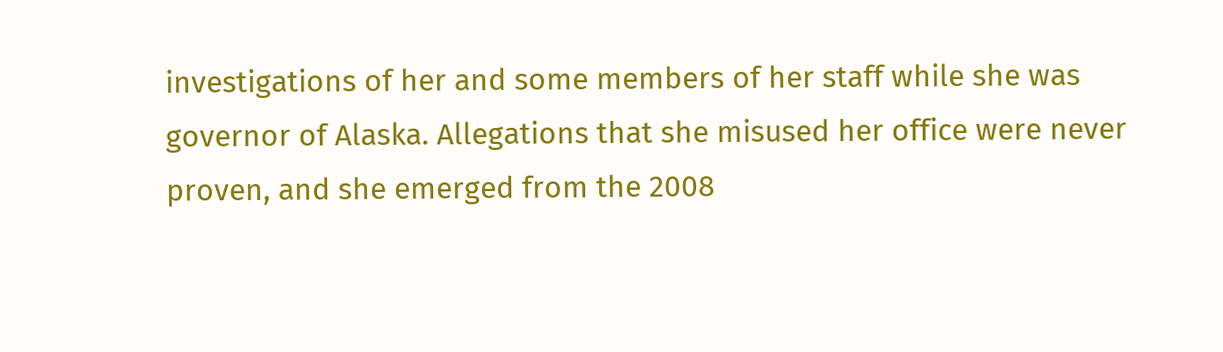investigations of her and some members of her staff while she was governor of Alaska. Allegations that she misused her office were never proven, and she emerged from the 2008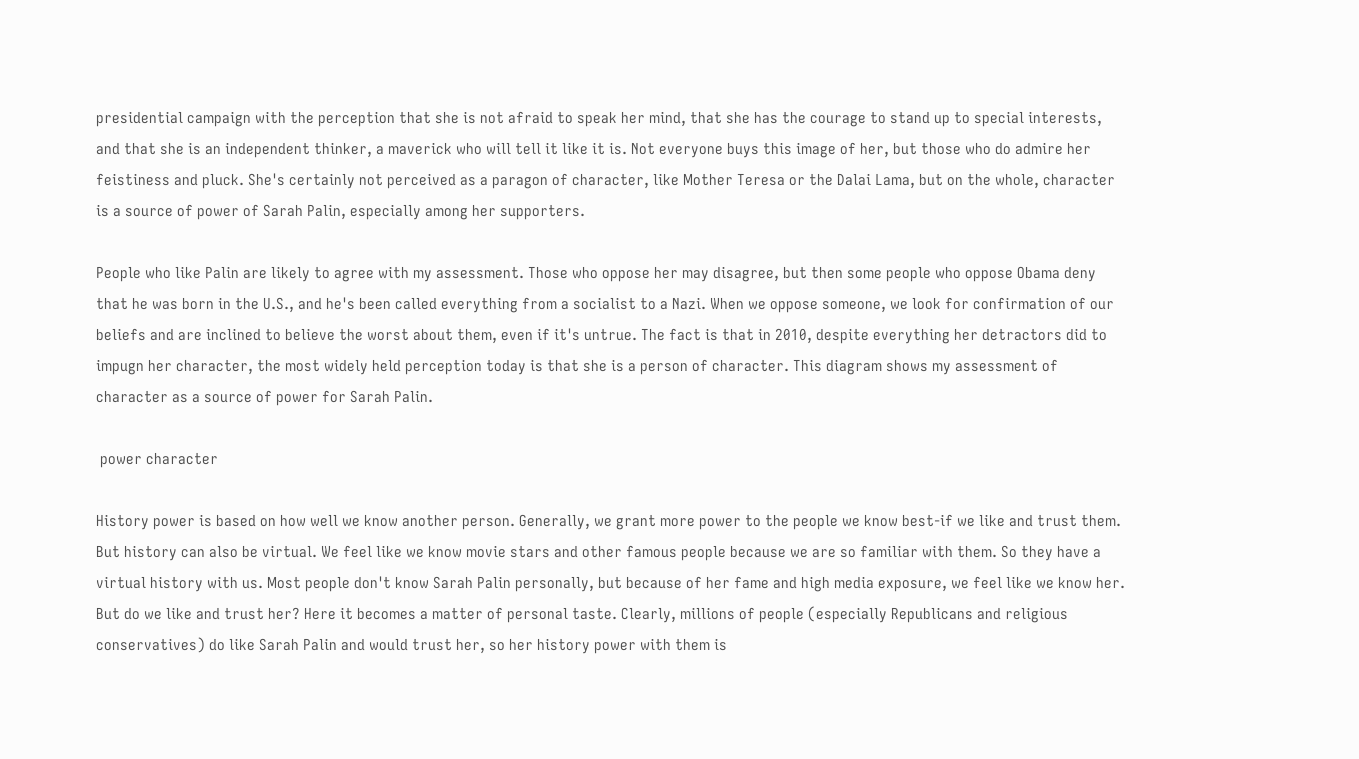presidential campaign with the perception that she is not afraid to speak her mind, that she has the courage to stand up to special interests, and that she is an independent thinker, a maverick who will tell it like it is. Not everyone buys this image of her, but those who do admire her feistiness and pluck. She's certainly not perceived as a paragon of character, like Mother Teresa or the Dalai Lama, but on the whole, character is a source of power of Sarah Palin, especially among her supporters.

People who like Palin are likely to agree with my assessment. Those who oppose her may disagree, but then some people who oppose Obama deny that he was born in the U.S., and he's been called everything from a socialist to a Nazi. When we oppose someone, we look for confirmation of our beliefs and are inclined to believe the worst about them, even if it's untrue. The fact is that in 2010, despite everything her detractors did to impugn her character, the most widely held perception today is that she is a person of character. This diagram shows my assessment of character as a source of power for Sarah Palin.

 power character

History power is based on how well we know another person. Generally, we grant more power to the people we know best-if we like and trust them. But history can also be virtual. We feel like we know movie stars and other famous people because we are so familiar with them. So they have a virtual history with us. Most people don't know Sarah Palin personally, but because of her fame and high media exposure, we feel like we know her. But do we like and trust her? Here it becomes a matter of personal taste. Clearly, millions of people (especially Republicans and religious conservatives) do like Sarah Palin and would trust her, so her history power with them is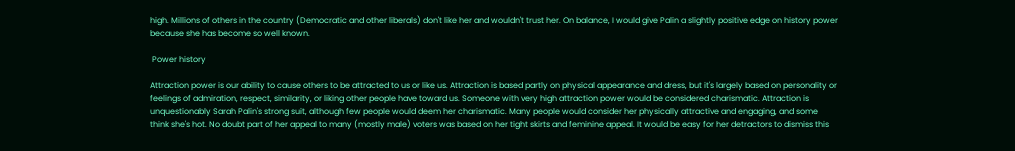high. Millions of others in the country (Democratic and other liberals) don't like her and wouldn't trust her. On balance, I would give Palin a slightly positive edge on history power because she has become so well known.

 Power history

Attraction power is our ability to cause others to be attracted to us or like us. Attraction is based partly on physical appearance and dress, but it's largely based on personality or feelings of admiration, respect, similarity, or liking other people have toward us. Someone with very high attraction power would be considered charismatic. Attraction is unquestionably Sarah Palin's strong suit, although few people would deem her charismatic. Many people would consider her physically attractive and engaging, and some think she's hot. No doubt part of her appeal to many (mostly male) voters was based on her tight skirts and feminine appeal. It would be easy for her detractors to dismiss this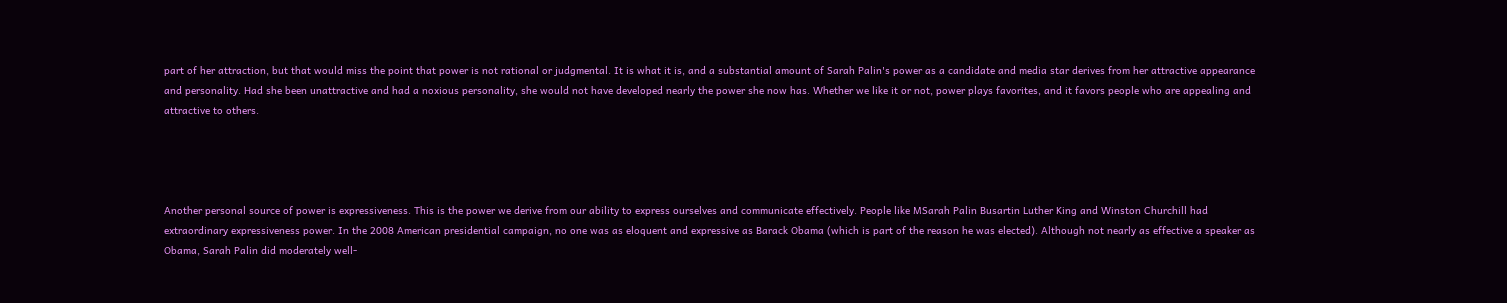part of her attraction, but that would miss the point that power is not rational or judgmental. It is what it is, and a substantial amount of Sarah Palin's power as a candidate and media star derives from her attractive appearance and personality. Had she been unattractive and had a noxious personality, she would not have developed nearly the power she now has. Whether we like it or not, power plays favorites, and it favors people who are appealing and attractive to others.




Another personal source of power is expressiveness. This is the power we derive from our ability to express ourselves and communicate effectively. People like MSarah Palin Busartin Luther King and Winston Churchill had extraordinary expressiveness power. In the 2008 American presidential campaign, no one was as eloquent and expressive as Barack Obama (which is part of the reason he was elected). Although not nearly as effective a speaker as Obama, Sarah Palin did moderately well-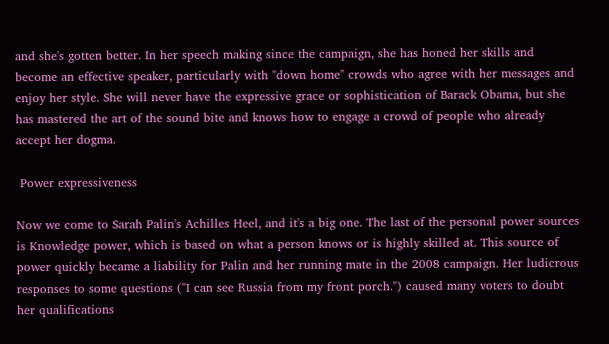and she's gotten better. In her speech making since the campaign, she has honed her skills and become an effective speaker, particularly with "down home" crowds who agree with her messages and enjoy her style. She will never have the expressive grace or sophistication of Barack Obama, but she has mastered the art of the sound bite and knows how to engage a crowd of people who already accept her dogma.

 Power expressiveness

Now we come to Sarah Palin's Achilles Heel, and it's a big one. The last of the personal power sources is Knowledge power, which is based on what a person knows or is highly skilled at. This source of power quickly became a liability for Palin and her running mate in the 2008 campaign. Her ludicrous responses to some questions ("I can see Russia from my front porch.") caused many voters to doubt her qualifications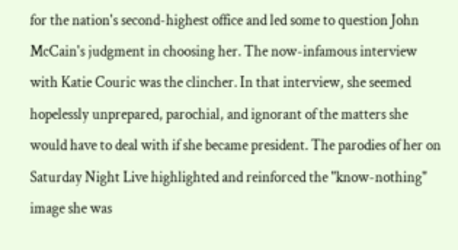for the nation's second-highest office and led some to question John McCain's judgment in choosing her. The now-infamous interview with Katie Couric was the clincher. In that interview, she seemed hopelessly unprepared, parochial, and ignorant of the matters she would have to deal with if she became president. The parodies of her on Saturday Night Live highlighted and reinforced the "know-nothing" image she was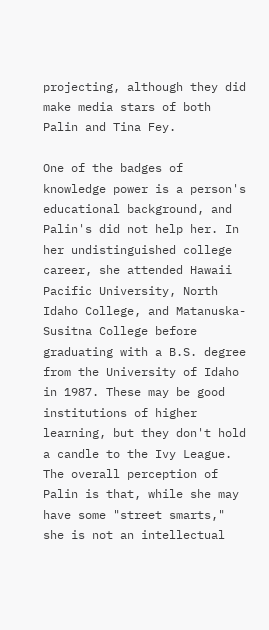projecting, although they did make media stars of both Palin and Tina Fey.

One of the badges of knowledge power is a person's educational background, and Palin's did not help her. In her undistinguished college career, she attended Hawaii Pacific University, North Idaho College, and Matanuska-Susitna College before graduating with a B.S. degree from the University of Idaho in 1987. These may be good institutions of higher learning, but they don't hold a candle to the Ivy League. The overall perception of Palin is that, while she may have some "street smarts," she is not an intellectual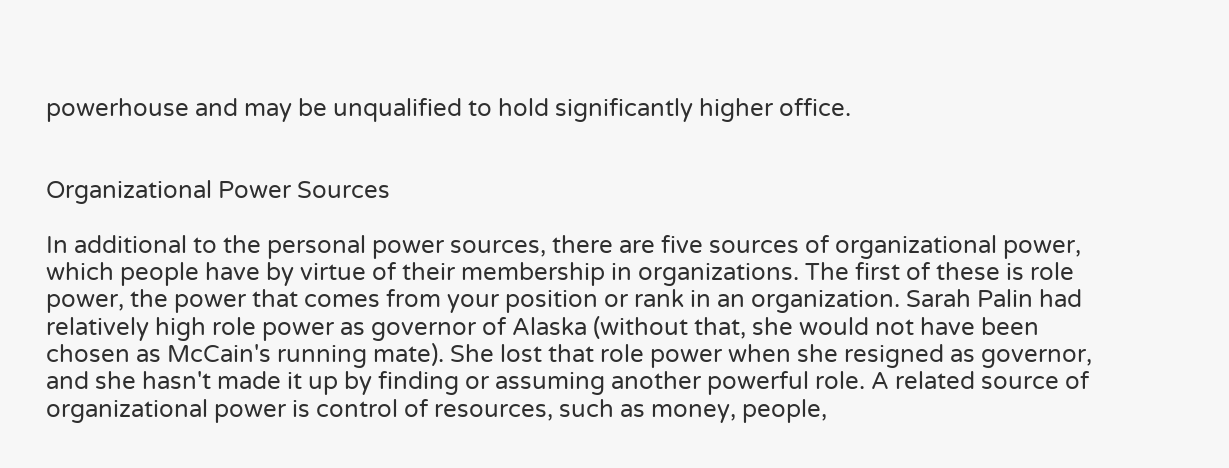powerhouse and may be unqualified to hold significantly higher office.


Organizational Power Sources

In additional to the personal power sources, there are five sources of organizational power, which people have by virtue of their membership in organizations. The first of these is role power, the power that comes from your position or rank in an organization. Sarah Palin had relatively high role power as governor of Alaska (without that, she would not have been chosen as McCain's running mate). She lost that role power when she resigned as governor, and she hasn't made it up by finding or assuming another powerful role. A related source of organizational power is control of resources, such as money, people,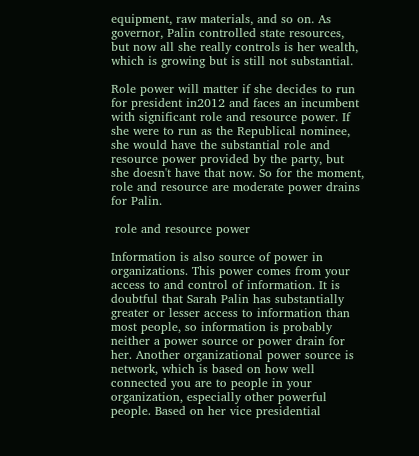equipment, raw materials, and so on. As governor, Palin controlled state resources, but now all she really controls is her wealth, which is growing but is still not substantial.

Role power will matter if she decides to run for president in2012 and faces an incumbent with significant role and resource power. If she were to run as the Republical nominee, she would have the substantial role and resource power provided by the party, but she doesn't have that now. So for the moment, role and resource are moderate power drains for Palin.

 role and resource power

Information is also source of power in organizations. This power comes from your access to and control of information. It is doubtful that Sarah Palin has substantially greater or lesser access to information than most people, so information is probably neither a power source or power drain for her. Another organizational power source is network, which is based on how well connected you are to people in your organization, especially other powerful people. Based on her vice presidential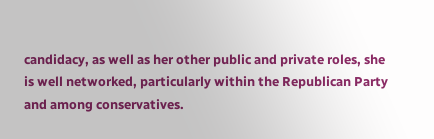candidacy, as well as her other public and private roles, she is well networked, particularly within the Republican Party and among conservatives.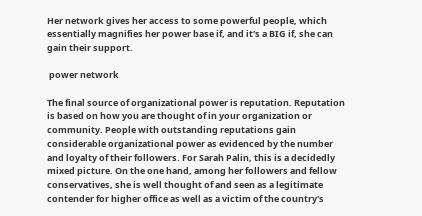Her network gives her access to some powerful people, which essentially magnifies her power base if, and it's a BIG if, she can gain their support.

 power network

The final source of organizational power is reputation. Reputation is based on how you are thought of in your organization or community. People with outstanding reputations gain considerable organizational power as evidenced by the number and loyalty of their followers. For Sarah Palin, this is a decidedly mixed picture. On the one hand, among her followers and fellow conservatives, she is well thought of and seen as a legitimate contender for higher office as well as a victim of the country's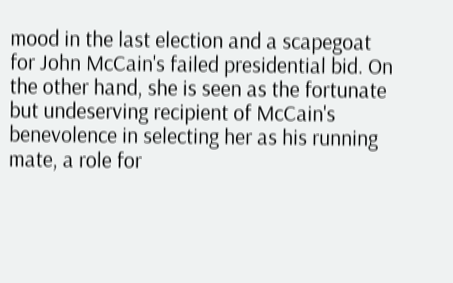mood in the last election and a scapegoat for John McCain's failed presidential bid. On the other hand, she is seen as the fortunate but undeserving recipient of McCain's benevolence in selecting her as his running mate, a role for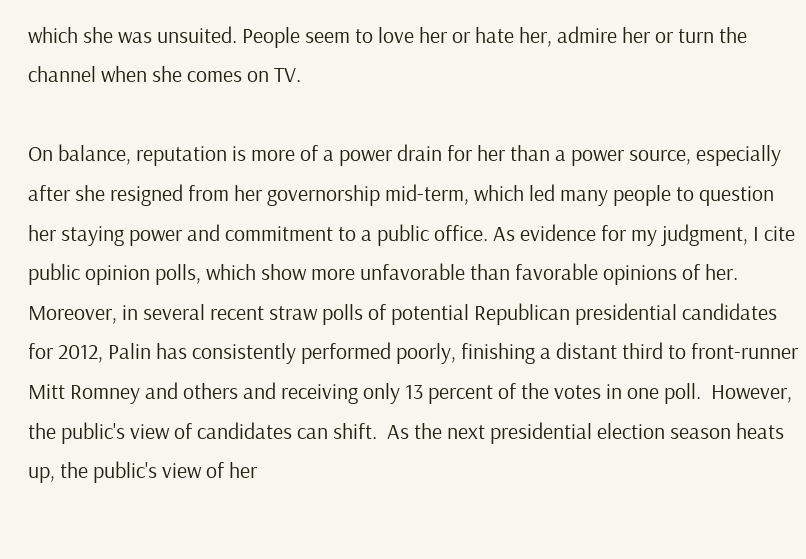which she was unsuited. People seem to love her or hate her, admire her or turn the channel when she comes on TV.

On balance, reputation is more of a power drain for her than a power source, especially after she resigned from her governorship mid-term, which led many people to question her staying power and commitment to a public office. As evidence for my judgment, I cite public opinion polls, which show more unfavorable than favorable opinions of her. Moreover, in several recent straw polls of potential Republican presidential candidates for 2012, Palin has consistently performed poorly, finishing a distant third to front-runner Mitt Romney and others and receiving only 13 percent of the votes in one poll.  However, the public's view of candidates can shift.  As the next presidential election season heats up, the public's view of her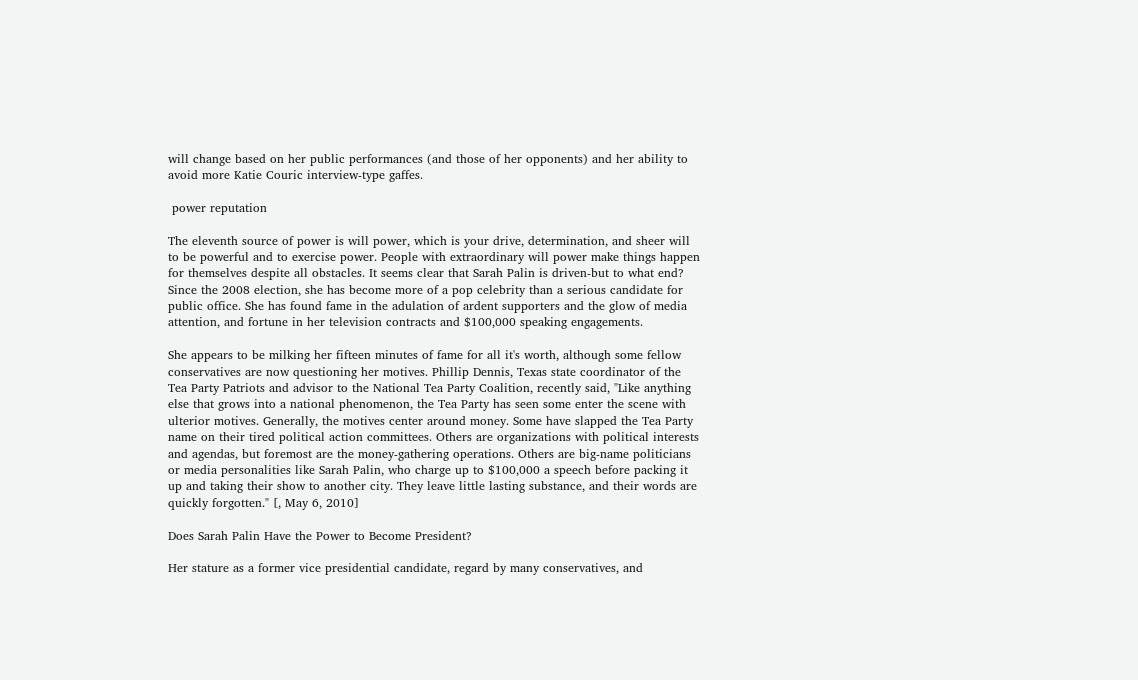will change based on her public performances (and those of her opponents) and her ability to avoid more Katie Couric interview-type gaffes.

 power reputation

The eleventh source of power is will power, which is your drive, determination, and sheer will to be powerful and to exercise power. People with extraordinary will power make things happen for themselves despite all obstacles. It seems clear that Sarah Palin is driven-but to what end? Since the 2008 election, she has become more of a pop celebrity than a serious candidate for public office. She has found fame in the adulation of ardent supporters and the glow of media attention, and fortune in her television contracts and $100,000 speaking engagements.

She appears to be milking her fifteen minutes of fame for all it's worth, although some fellow conservatives are now questioning her motives. Phillip Dennis, Texas state coordinator of the Tea Party Patriots and advisor to the National Tea Party Coalition, recently said, "Like anything else that grows into a national phenomenon, the Tea Party has seen some enter the scene with ulterior motives. Generally, the motives center around money. Some have slapped the Tea Party name on their tired political action committees. Others are organizations with political interests and agendas, but foremost are the money-gathering operations. Others are big-name politicians or media personalities like Sarah Palin, who charge up to $100,000 a speech before packing it up and taking their show to another city. They leave little lasting substance, and their words are quickly forgotten." [, May 6, 2010]

Does Sarah Palin Have the Power to Become President?

Her stature as a former vice presidential candidate, regard by many conservatives, and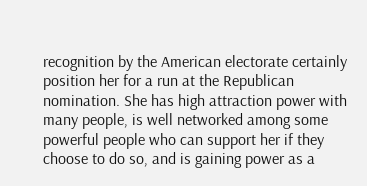recognition by the American electorate certainly position her for a run at the Republican nomination. She has high attraction power with many people, is well networked among some powerful people who can support her if they choose to do so, and is gaining power as a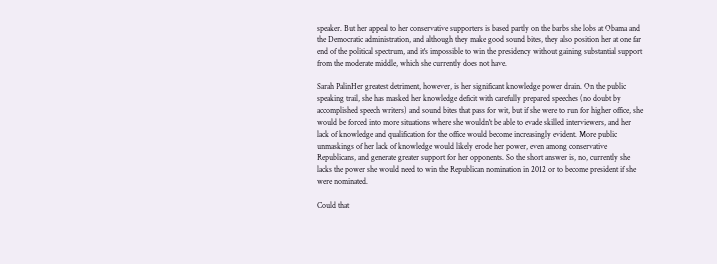speaker. But her appeal to her conservative supporters is based partly on the barbs she lobs at Obama and the Democratic administration, and although they make good sound bites, they also position her at one far end of the political spectrum, and it's impossible to win the presidency without gaining substantial support from the moderate middle, which she currently does not have.

Sarah PalinHer greatest detriment, however, is her significant knowledge power drain. On the public speaking trail, she has masked her knowledge deficit with carefully prepared speeches (no doubt by accomplished speech writers) and sound bites that pass for wit, but if she were to run for higher office, she would be forced into more situations where she wouldn't be able to evade skilled interviewers, and her lack of knowledge and qualification for the office would become increasingly evident. More public unmaskings of her lack of knowledge would likely erode her power, even among conservative Republicans, and generate greater support for her opponents. So the short answer is, no, currently she lacks the power she would need to win the Republican nomination in 2012 or to become president if she were nominated.

Could that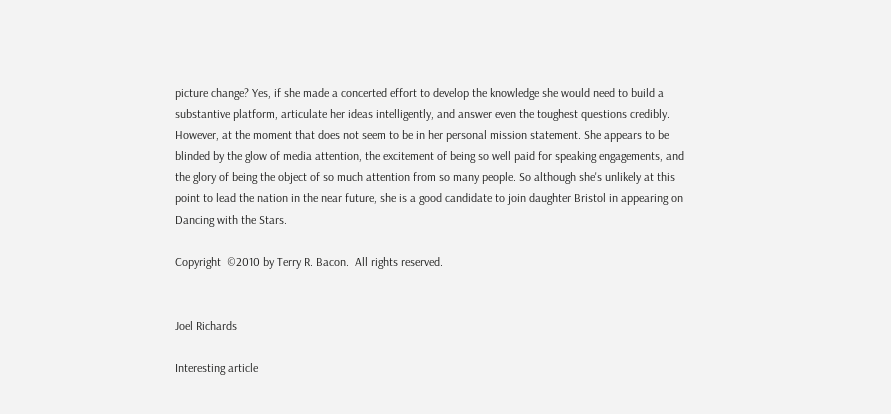picture change? Yes, if she made a concerted effort to develop the knowledge she would need to build a substantive platform, articulate her ideas intelligently, and answer even the toughest questions credibly. However, at the moment that does not seem to be in her personal mission statement. She appears to be blinded by the glow of media attention, the excitement of being so well paid for speaking engagements, and the glory of being the object of so much attention from so many people. So although she's unlikely at this point to lead the nation in the near future, she is a good candidate to join daughter Bristol in appearing on Dancing with the Stars.

Copyright  ©2010 by Terry R. Bacon.  All rights reserved.


Joel Richards

Interesting article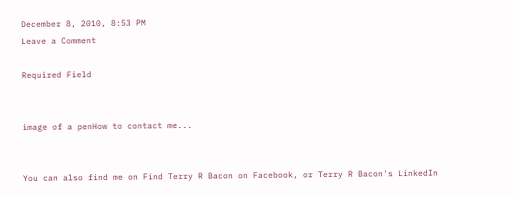December 8, 2010, 8:53 PM
Leave a Comment

Required Field


image of a penHow to contact me...


You can also find me on Find Terry R Bacon on Facebook, or Terry R Bacon's LinkedIn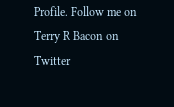Profile. Follow me on Terry R Bacon on Twitter